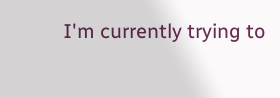I'm currently trying to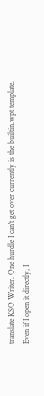translate KSO Writer. One hurdle I can't get over currently is the builtin.wpt template. Even if I open it directly, I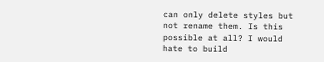can only delete styles but not rename them. Is this possible at all? I would hate to build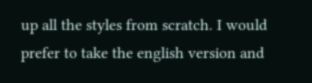up all the styles from scratch. I would prefer to take the english version and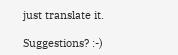just translate it.

Suggestions? :-)